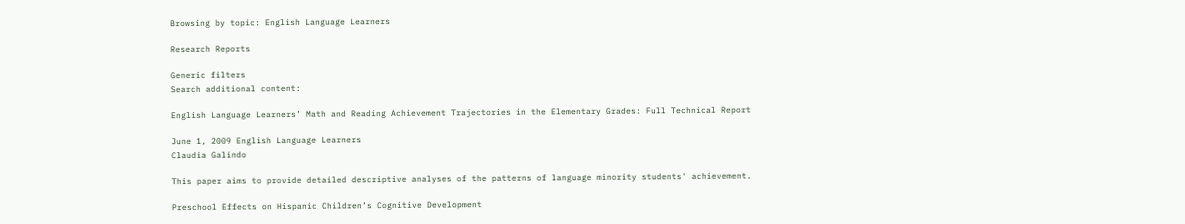Browsing by topic: English Language Learners

Research Reports

Generic filters
Search additional content:

English Language Learners’ Math and Reading Achievement Trajectories in the Elementary Grades: Full Technical Report

June 1, 2009 English Language Learners
Claudia Galindo

This paper aims to provide detailed descriptive analyses of the patterns of language minority students' achievement.

Preschool Effects on Hispanic Children’s Cognitive Development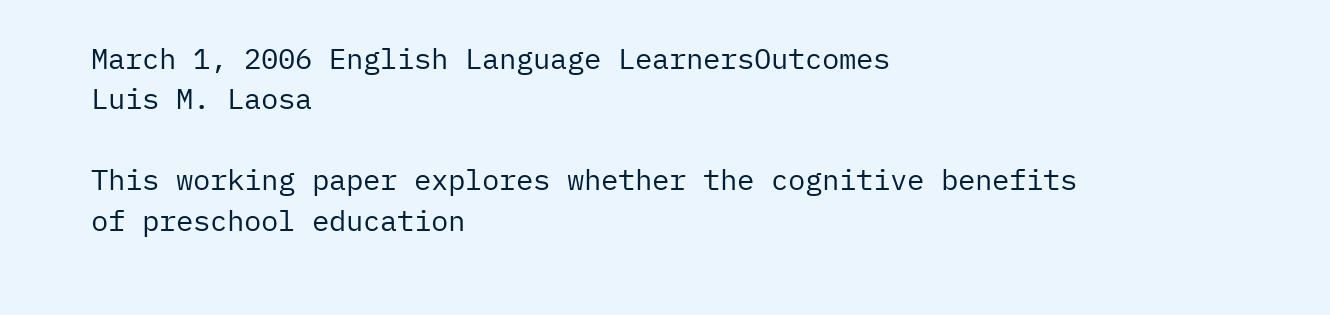March 1, 2006 English Language LearnersOutcomes
Luis M. Laosa

This working paper explores whether the cognitive benefits of preschool education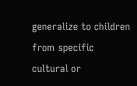generalize to children from specific cultural or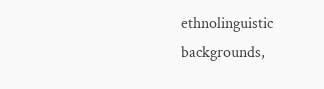ethnolinguistic backgrounds,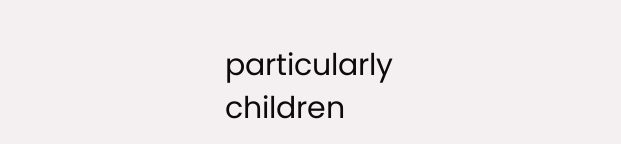particularly children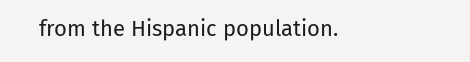from the Hispanic population.